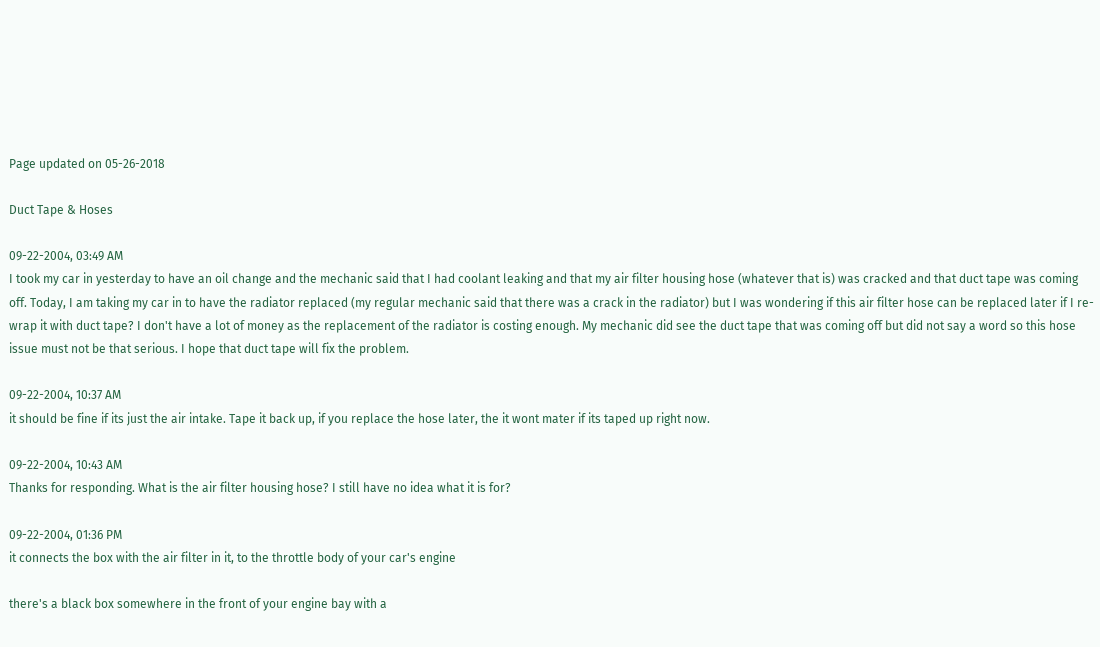Page updated on 05-26-2018

Duct Tape & Hoses

09-22-2004, 03:49 AM
I took my car in yesterday to have an oil change and the mechanic said that I had coolant leaking and that my air filter housing hose (whatever that is) was cracked and that duct tape was coming off. Today, I am taking my car in to have the radiator replaced (my regular mechanic said that there was a crack in the radiator) but I was wondering if this air filter hose can be replaced later if I re-wrap it with duct tape? I don't have a lot of money as the replacement of the radiator is costing enough. My mechanic did see the duct tape that was coming off but did not say a word so this hose issue must not be that serious. I hope that duct tape will fix the problem.

09-22-2004, 10:37 AM
it should be fine if its just the air intake. Tape it back up, if you replace the hose later, the it wont mater if its taped up right now.

09-22-2004, 10:43 AM
Thanks for responding. What is the air filter housing hose? I still have no idea what it is for?

09-22-2004, 01:36 PM
it connects the box with the air filter in it, to the throttle body of your car's engine

there's a black box somewhere in the front of your engine bay with a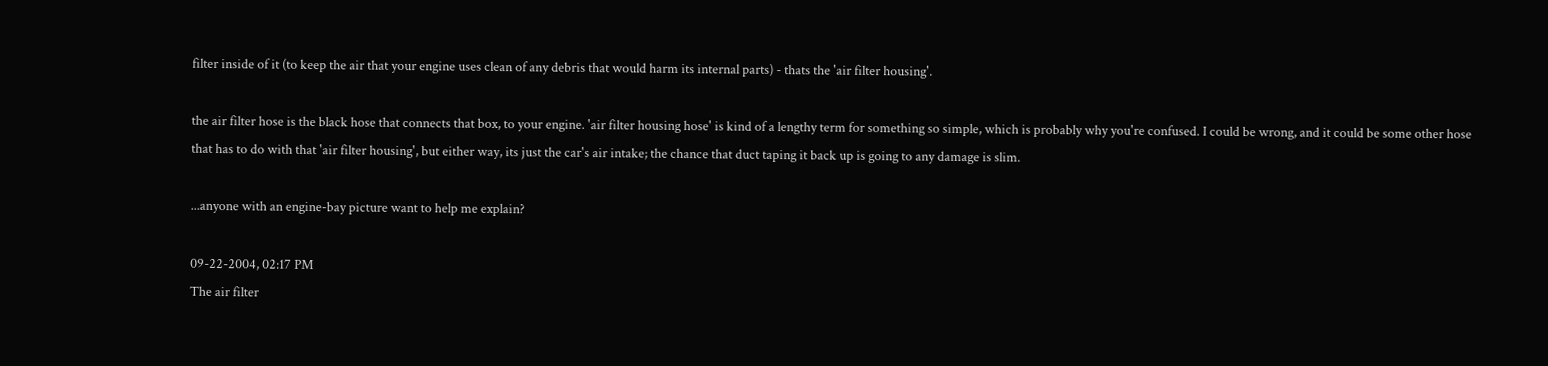filter inside of it (to keep the air that your engine uses clean of any debris that would harm its internal parts) - thats the 'air filter housing'.

the air filter hose is the black hose that connects that box, to your engine. 'air filter housing hose' is kind of a lengthy term for something so simple, which is probably why you're confused. I could be wrong, and it could be some other hose that has to do with that 'air filter housing', but either way, its just the car's air intake; the chance that duct taping it back up is going to any damage is slim.

...anyone with an engine-bay picture want to help me explain?

09-22-2004, 02:17 PM
The air filter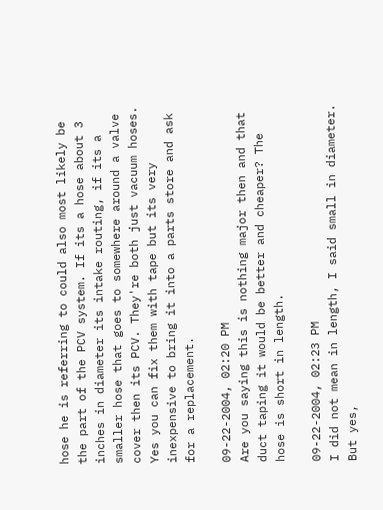hose he is referring to could also most likely be the part of the PCV system. If its a hose about 3 inches in diameter its intake routing, if its a smaller hose that goes to somewhere around a valve cover then its PCV. They're both just vacuum hoses. Yes you can fix them with tape but its very inexpensive to bring it into a parts store and ask for a replacement.

09-22-2004, 02:20 PM
Are you saying this is nothing major then and that duct taping it would be better and cheaper? The hose is short in length.

09-22-2004, 02:23 PM
I did not mean in length, I said small in diameter. But yes,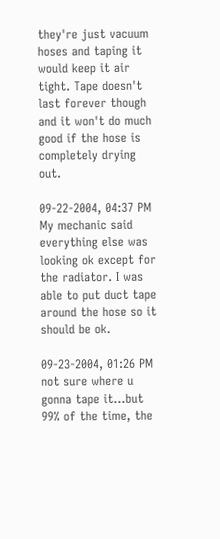they're just vacuum hoses and taping it would keep it air tight. Tape doesn't last forever though and it won't do much good if the hose is completely drying out.

09-22-2004, 04:37 PM
My mechanic said everything else was looking ok except for the radiator. I was able to put duct tape around the hose so it should be ok.

09-23-2004, 01:26 PM
not sure where u gonna tape it...but 99% of the time, the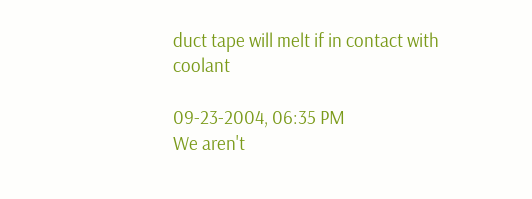duct tape will melt if in contact with coolant

09-23-2004, 06:35 PM
We aren't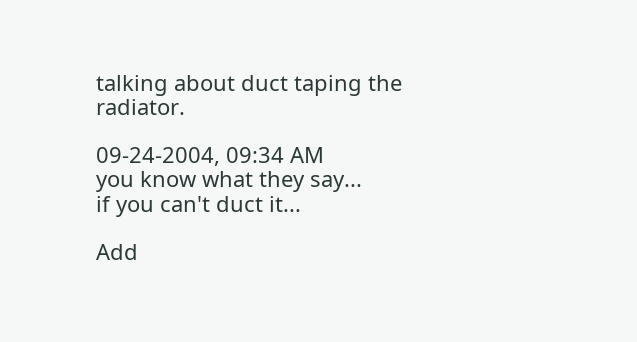talking about duct taping the radiator.

09-24-2004, 09:34 AM
you know what they say...
if you can't duct it...

Add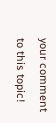your comment to this topic!